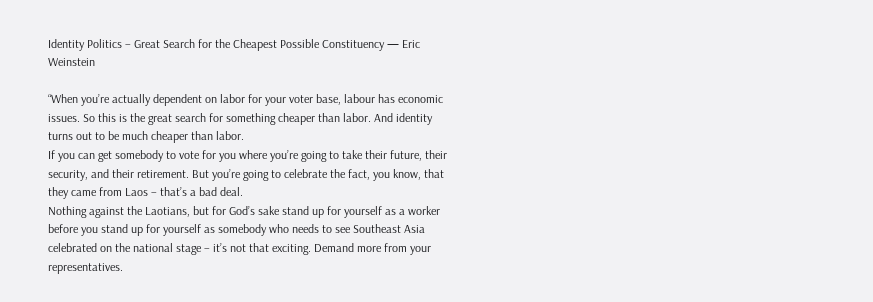Identity Politics – Great Search for the Cheapest Possible Constituency — Eric Weinstein

“When you’re actually dependent on labor for your voter base, labour has economic issues. So this is the great search for something cheaper than labor. And identity turns out to be much cheaper than labor.
If you can get somebody to vote for you where you’re going to take their future, their security, and their retirement. But you’re going to celebrate the fact, you know, that they came from Laos – that’s a bad deal.
Nothing against the Laotians, but for God’s sake stand up for yourself as a worker before you stand up for yourself as somebody who needs to see Southeast Asia celebrated on the national stage – it’s not that exciting. Demand more from your representatives.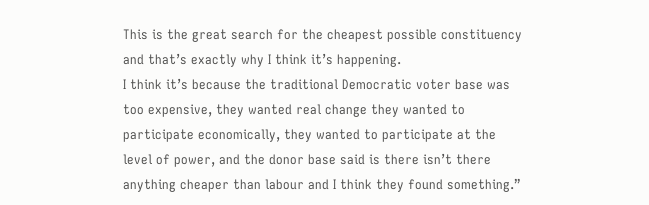This is the great search for the cheapest possible constituency and that’s exactly why I think it’s happening.
I think it’s because the traditional Democratic voter base was too expensive, they wanted real change they wanted to participate economically, they wanted to participate at the level of power, and the donor base said is there isn’t there anything cheaper than labour and I think they found something.”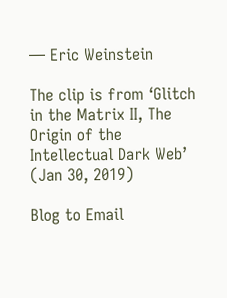— Eric Weinstein

The clip is from ‘Glitch in the Matrix II, The Origin of the Intellectual Dark Web’ (Jan 30, 2019)

Blog to Email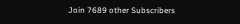Join 7689 other Subscribers